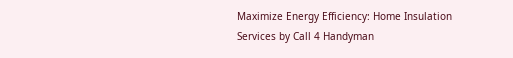Maximize Energy Efficiency: Home Insulation Services by Call 4 Handyman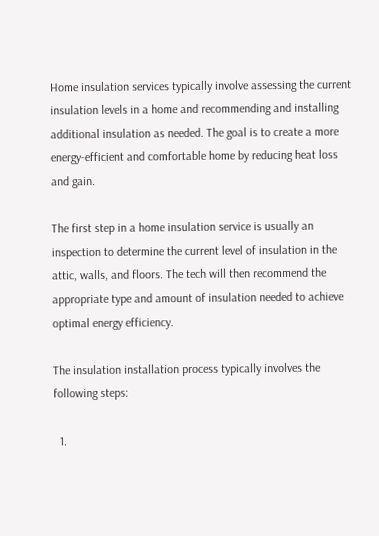Home insulation services typically involve assessing the current insulation levels in a home and recommending and installing additional insulation as needed. The goal is to create a more energy-efficient and comfortable home by reducing heat loss and gain.

The first step in a home insulation service is usually an inspection to determine the current level of insulation in the attic, walls, and floors. The tech will then recommend the appropriate type and amount of insulation needed to achieve optimal energy efficiency.

The insulation installation process typically involves the following steps:

  1.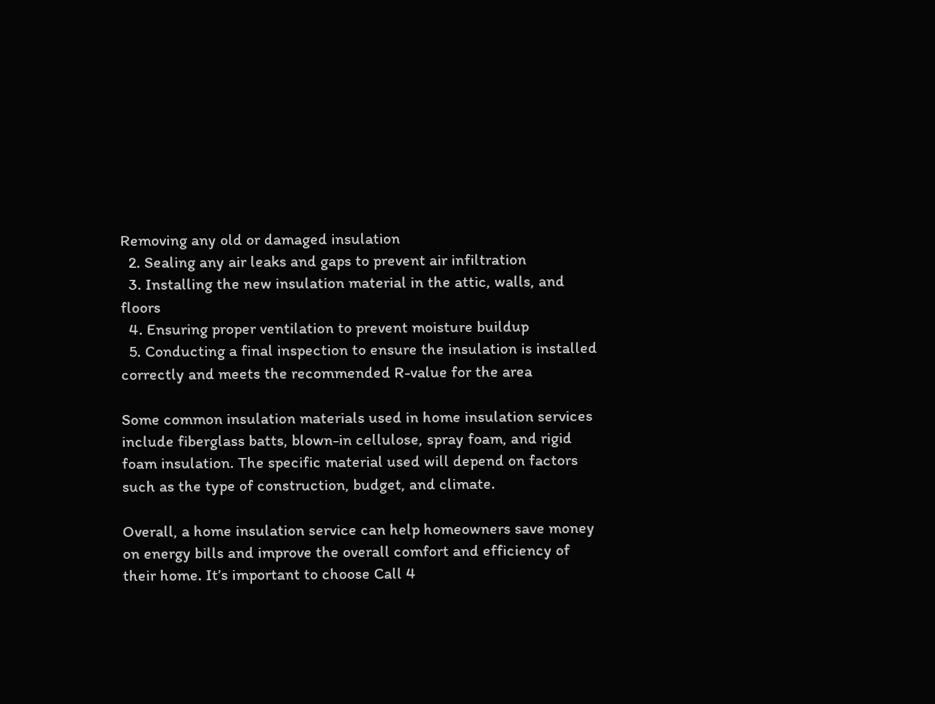Removing any old or damaged insulation
  2. Sealing any air leaks and gaps to prevent air infiltration
  3. Installing the new insulation material in the attic, walls, and floors
  4. Ensuring proper ventilation to prevent moisture buildup
  5. Conducting a final inspection to ensure the insulation is installed correctly and meets the recommended R-value for the area

Some common insulation materials used in home insulation services include fiberglass batts, blown-in cellulose, spray foam, and rigid foam insulation. The specific material used will depend on factors such as the type of construction, budget, and climate.

Overall, a home insulation service can help homeowners save money on energy bills and improve the overall comfort and efficiency of their home. It’s important to choose Call 4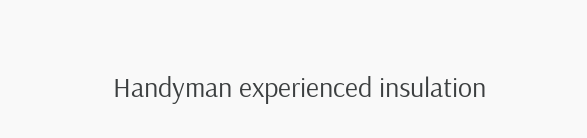Handyman experienced insulation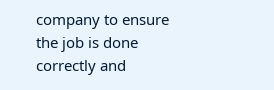company to ensure the job is done correctly and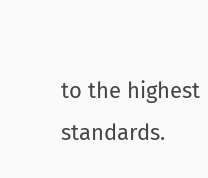to the highest standards.